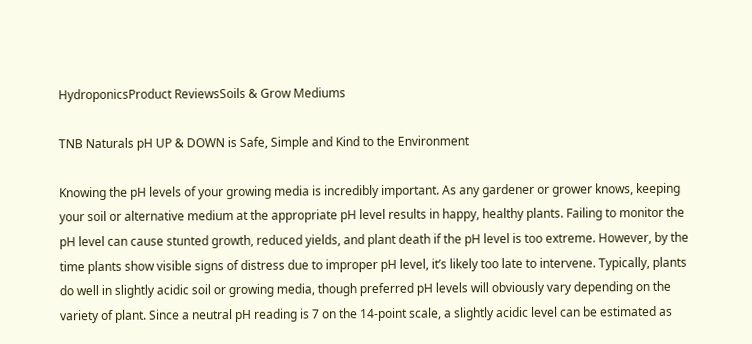HydroponicsProduct ReviewsSoils & Grow Mediums

TNB Naturals pH UP & DOWN is Safe, Simple and Kind to the Environment

Knowing the pH levels of your growing media is incredibly important. As any gardener or grower knows, keeping your soil or alternative medium at the appropriate pH level results in happy, healthy plants. Failing to monitor the pH level can cause stunted growth, reduced yields, and plant death if the pH level is too extreme. However, by the time plants show visible signs of distress due to improper pH level, it’s likely too late to intervene. Typically, plants do well in slightly acidic soil or growing media, though preferred pH levels will obviously vary depending on the variety of plant. Since a neutral pH reading is 7 on the 14-point scale, a slightly acidic level can be estimated as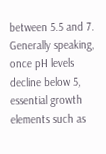between 5.5 and 7. Generally speaking, once pH levels decline below 5, essential growth elements such as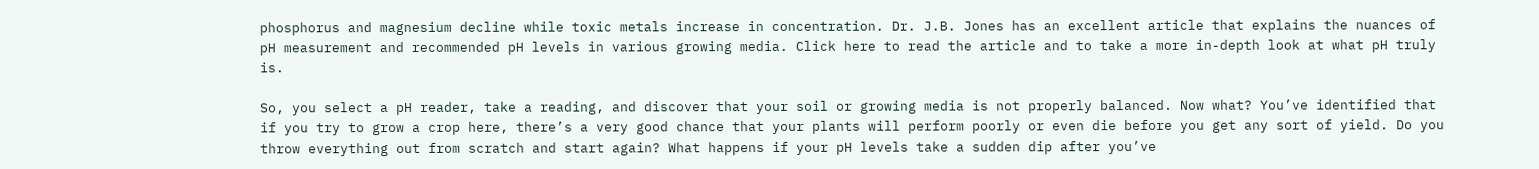phosphorus and magnesium decline while toxic metals increase in concentration. Dr. J.B. Jones has an excellent article that explains the nuances of pH measurement and recommended pH levels in various growing media. Click here to read the article and to take a more in-depth look at what pH truly is.

So, you select a pH reader, take a reading, and discover that your soil or growing media is not properly balanced. Now what? You’ve identified that if you try to grow a crop here, there’s a very good chance that your plants will perform poorly or even die before you get any sort of yield. Do you throw everything out from scratch and start again? What happens if your pH levels take a sudden dip after you’ve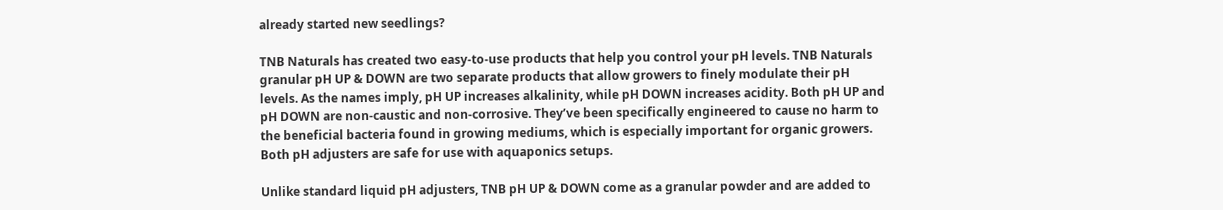already started new seedlings?

TNB Naturals has created two easy-to-use products that help you control your pH levels. TNB Naturals granular pH UP & DOWN are two separate products that allow growers to finely modulate their pH levels. As the names imply, pH UP increases alkalinity, while pH DOWN increases acidity. Both pH UP and pH DOWN are non-caustic and non-corrosive. They’ve been specifically engineered to cause no harm to the beneficial bacteria found in growing mediums, which is especially important for organic growers. Both pH adjusters are safe for use with aquaponics setups.

Unlike standard liquid pH adjusters, TNB pH UP & DOWN come as a granular powder and are added to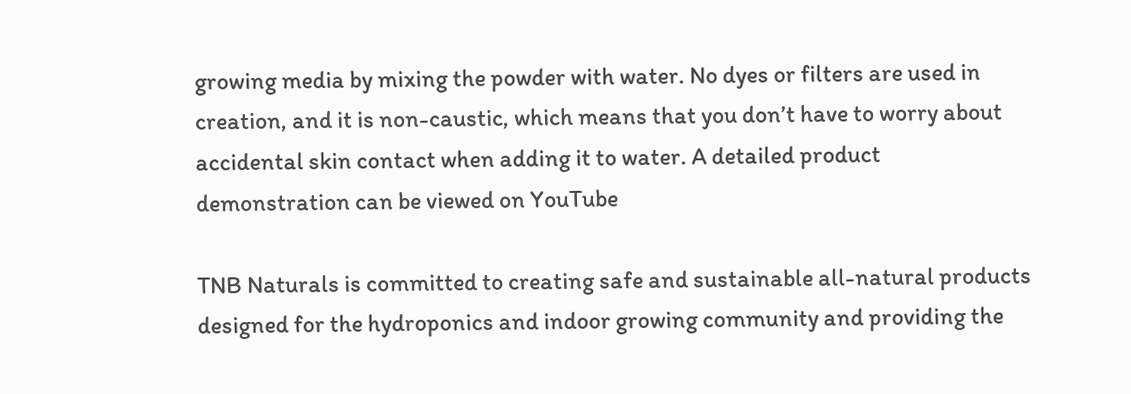growing media by mixing the powder with water. No dyes or filters are used in creation, and it is non-caustic, which means that you don’t have to worry about accidental skin contact when adding it to water. A detailed product demonstration can be viewed on YouTube

TNB Naturals is committed to creating safe and sustainable all-natural products designed for the hydroponics and indoor growing community and providing the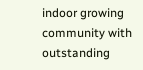indoor growing community with outstanding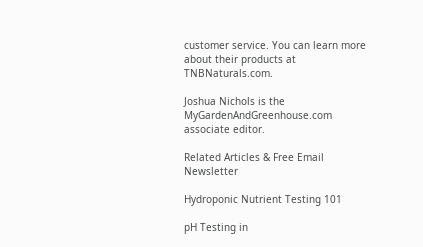customer service. You can learn more about their products at TNBNaturals.com.

Joshua Nichols is the MyGardenAndGreenhouse.com associate editor.

Related Articles & Free Email Newsletter

Hydroponic Nutrient Testing 101

pH Testing in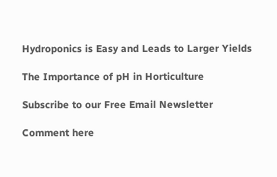Hydroponics is Easy and Leads to Larger Yields

The Importance of pH in Horticulture

Subscribe to our Free Email Newsletter

Comment here